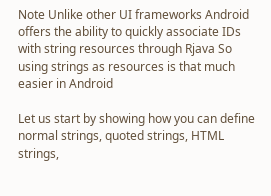Note Unlike other UI frameworks Android offers the ability to quickly associate IDs with string resources through Rjava So using strings as resources is that much easier in Android

Let us start by showing how you can define normal strings, quoted strings, HTML strings,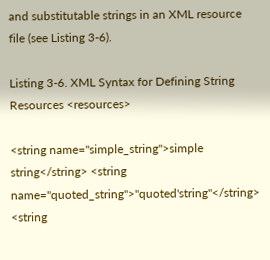and substitutable strings in an XML resource file (see Listing 3-6).

Listing 3-6. XML Syntax for Defining String Resources <resources>

<string name="simple_string">simple string</string> <string name="quoted_string">"quoted'string"</string> <string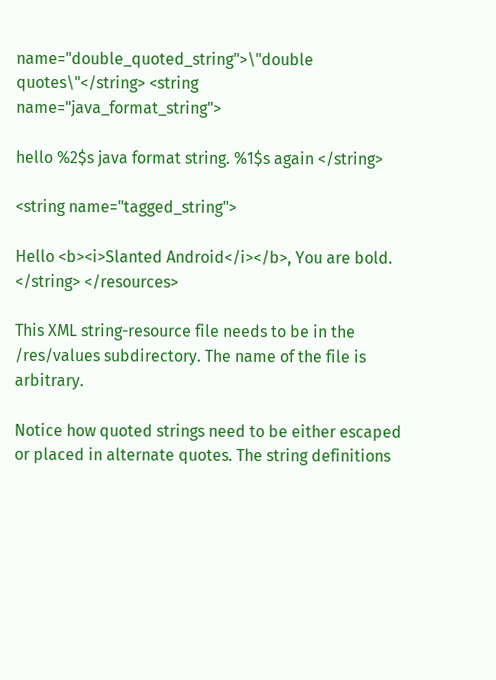name="double_quoted_string">\"double quotes\"</string> <string name="java_format_string">

hello %2$s java format string. %1$s again </string>

<string name="tagged_string">

Hello <b><i>Slanted Android</i></b>, You are bold. </string> </resources>

This XML string-resource file needs to be in the /res/values subdirectory. The name of the file is arbitrary.

Notice how quoted strings need to be either escaped or placed in alternate quotes. The string definitions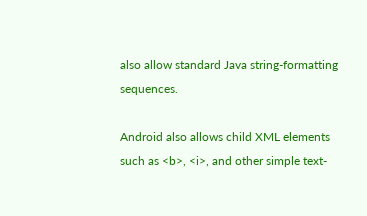also allow standard Java string-formatting sequences.

Android also allows child XML elements such as <b>, <i>, and other simple text-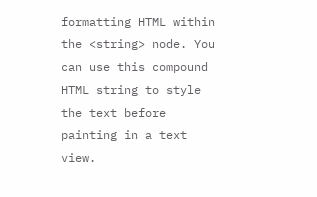formatting HTML within the <string> node. You can use this compound HTML string to style the text before painting in a text view.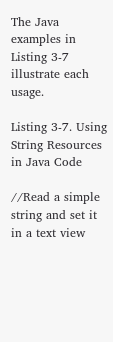The Java examples in Listing 3-7 illustrate each usage.

Listing 3-7. Using String Resources in Java Code

//Read a simple string and set it in a text view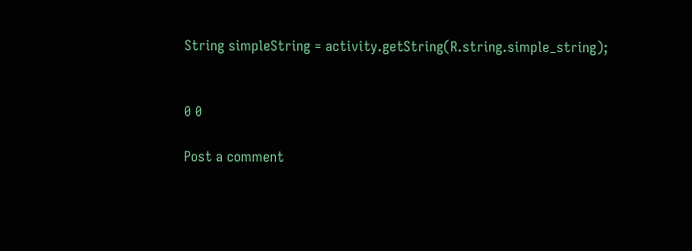String simpleString = activity.getString(R.string.simple_string);


0 0

Post a comment